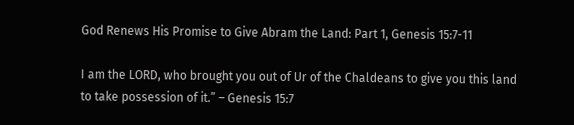God Renews His Promise to Give Abram the Land: Part 1, Genesis 15:7-11

I am the LORD, who brought you out of Ur of the Chaldeans to give you this land to take possession of it.” – Genesis 15:7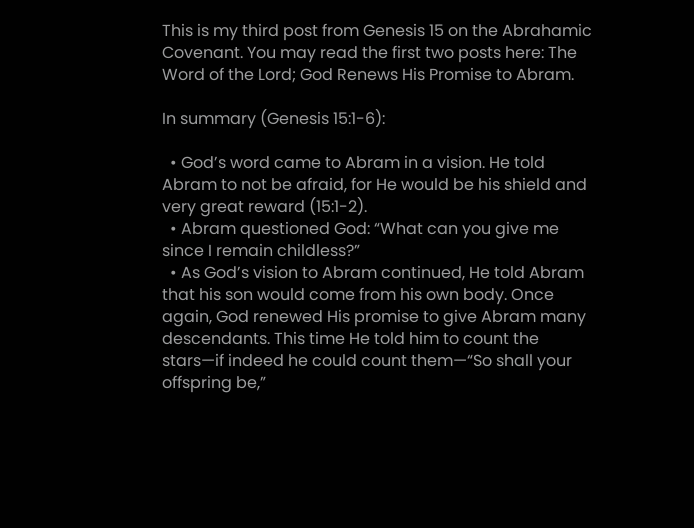This is my third post from Genesis 15 on the Abrahamic Covenant. You may read the first two posts here: The Word of the Lord; God Renews His Promise to Abram.

In summary (Genesis 15:1-6):

  • God’s word came to Abram in a vision. He told Abram to not be afraid, for He would be his shield and very great reward (15:1-2).
  • Abram questioned God: “What can you give me since I remain childless?”
  • As God’s vision to Abram continued, He told Abram that his son would come from his own body. Once again, God renewed His promise to give Abram many descendants. This time He told him to count the stars—if indeed he could count them—“So shall your offspring be,”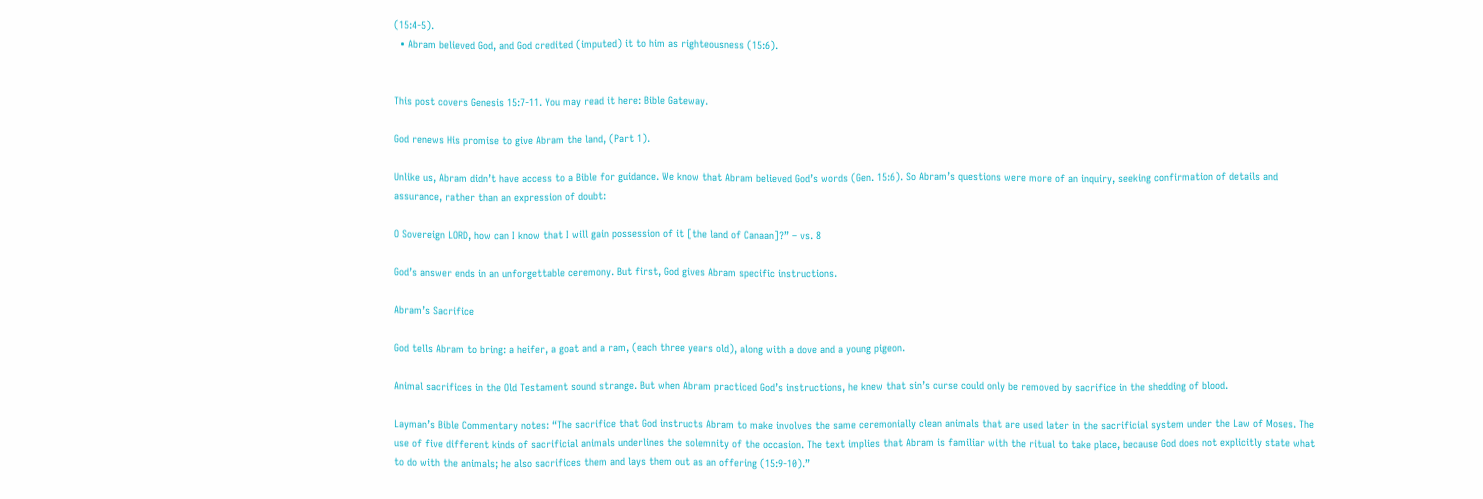(15:4-5).
  • Abram believed God, and God credited (imputed) it to him as righteousness (15:6).


This post covers Genesis 15:7-11. You may read it here: Bible Gateway.

God renews His promise to give Abram the land, (Part 1).

Unlike us, Abram didn’t have access to a Bible for guidance. We know that Abram believed God’s words (Gen. 15:6). So Abram’s questions were more of an inquiry, seeking confirmation of details and assurance, rather than an expression of doubt:

O Sovereign LORD, how can I know that I will gain possession of it [the land of Canaan]?” – vs. 8

God’s answer ends in an unforgettable ceremony. But first, God gives Abram specific instructions.

Abram’s Sacrifice

God tells Abram to bring: a heifer, a goat and a ram, (each three years old), along with a dove and a young pigeon.

Animal sacrifices in the Old Testament sound strange. But when Abram practiced God’s instructions, he knew that sin’s curse could only be removed by sacrifice in the shedding of blood.

Layman’s Bible Commentary notes: “The sacrifice that God instructs Abram to make involves the same ceremonially clean animals that are used later in the sacrificial system under the Law of Moses. The use of five different kinds of sacrificial animals underlines the solemnity of the occasion. The text implies that Abram is familiar with the ritual to take place, because God does not explicitly state what to do with the animals; he also sacrifices them and lays them out as an offering (15:9-10).”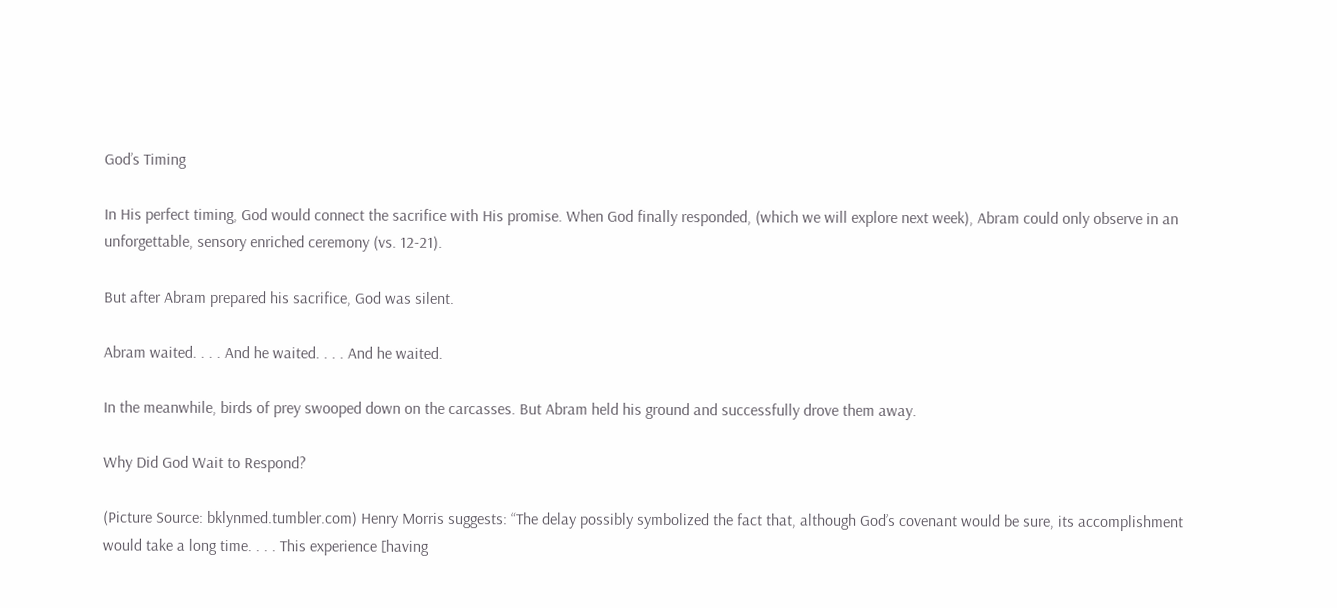God’s Timing

In His perfect timing, God would connect the sacrifice with His promise. When God finally responded, (which we will explore next week), Abram could only observe in an unforgettable, sensory enriched ceremony (vs. 12-21).

But after Abram prepared his sacrifice, God was silent.

Abram waited. . . . And he waited. . . . And he waited.

In the meanwhile, birds of prey swooped down on the carcasses. But Abram held his ground and successfully drove them away.

Why Did God Wait to Respond?

(Picture Source: bklynmed.tumbler.com) Henry Morris suggests: “The delay possibly symbolized the fact that, although God’s covenant would be sure, its accomplishment would take a long time. . . . This experience [having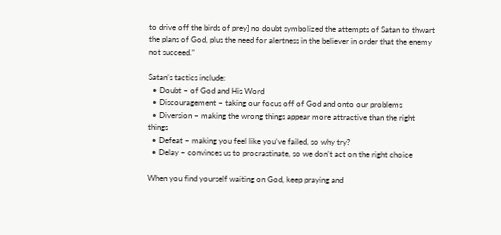to drive off the birds of prey] no doubt symbolized the attempts of Satan to thwart the plans of God, plus the need for alertness in the believer in order that the enemy not succeed.”

Satan’s tactics include:
  • Doubt – of God and His Word
  • Discouragement – taking our focus off of God and onto our problems
  • Diversion – making the wrong things appear more attractive than the right things
  • Defeat – making you feel like you’ve failed, so why try?
  • Delay – convinces us to procrastinate, so we don’t act on the right choice

When you find yourself waiting on God, keep praying and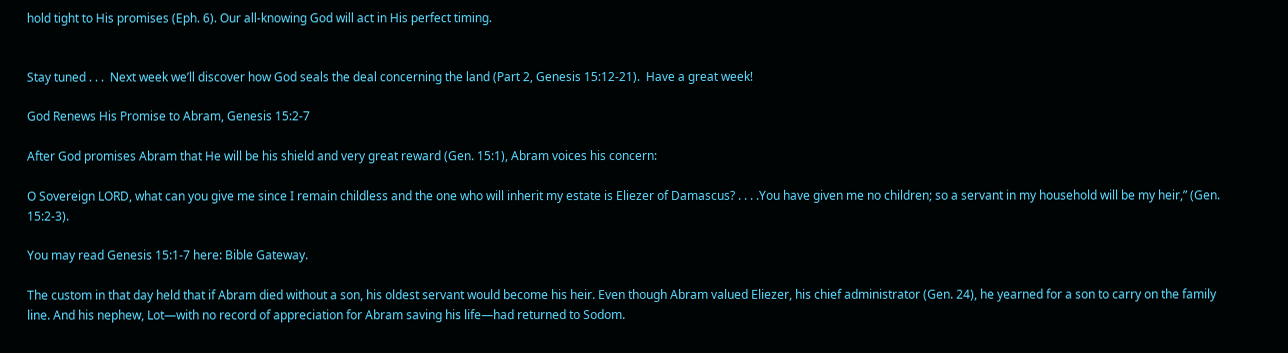hold tight to His promises (Eph. 6). Our all-knowing God will act in His perfect timing.


Stay tuned . . .  Next week we’ll discover how God seals the deal concerning the land (Part 2, Genesis 15:12-21).  Have a great week!

God Renews His Promise to Abram, Genesis 15:2-7

After God promises Abram that He will be his shield and very great reward (Gen. 15:1), Abram voices his concern:

O Sovereign LORD, what can you give me since I remain childless and the one who will inherit my estate is Eliezer of Damascus? . . . .You have given me no children; so a servant in my household will be my heir,” (Gen. 15:2-3).

You may read Genesis 15:1-7 here: Bible Gateway.

The custom in that day held that if Abram died without a son, his oldest servant would become his heir. Even though Abram valued Eliezer, his chief administrator (Gen. 24), he yearned for a son to carry on the family line. And his nephew, Lot—with no record of appreciation for Abram saving his life—had returned to Sodom.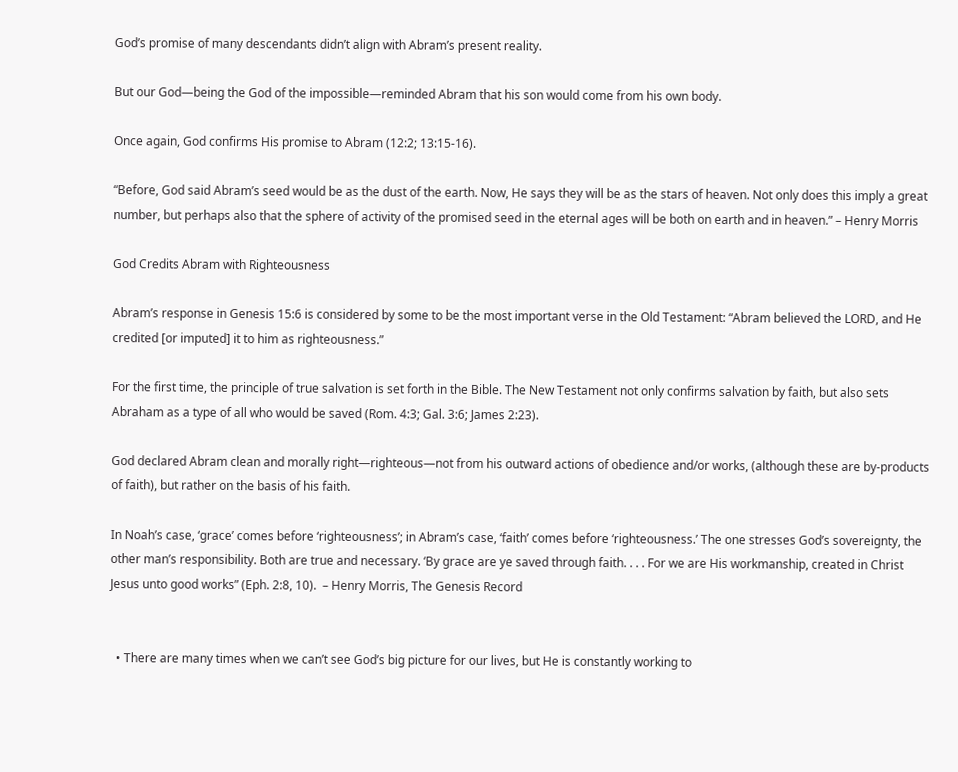God’s promise of many descendants didn’t align with Abram’s present reality.

But our God—being the God of the impossible—reminded Abram that his son would come from his own body.

Once again, God confirms His promise to Abram (12:2; 13:15-16).

“Before, God said Abram’s seed would be as the dust of the earth. Now, He says they will be as the stars of heaven. Not only does this imply a great number, but perhaps also that the sphere of activity of the promised seed in the eternal ages will be both on earth and in heaven.” – Henry Morris

God Credits Abram with Righteousness

Abram’s response in Genesis 15:6 is considered by some to be the most important verse in the Old Testament: “Abram believed the LORD, and He credited [or imputed] it to him as righteousness.”

For the first time, the principle of true salvation is set forth in the Bible. The New Testament not only confirms salvation by faith, but also sets Abraham as a type of all who would be saved (Rom. 4:3; Gal. 3:6; James 2:23).

God declared Abram clean and morally right—righteous—not from his outward actions of obedience and/or works, (although these are by-products of faith), but rather on the basis of his faith.

In Noah’s case, ‘grace’ comes before ‘righteousness’; in Abram’s case, ‘faith’ comes before ‘righteousness.’ The one stresses God’s sovereignty, the other man’s responsibility. Both are true and necessary. ‘By grace are ye saved through faith. . . . For we are His workmanship, created in Christ Jesus unto good works” (Eph. 2:8, 10).  – Henry Morris, The Genesis Record


  • There are many times when we can’t see God’s big picture for our lives, but He is constantly working to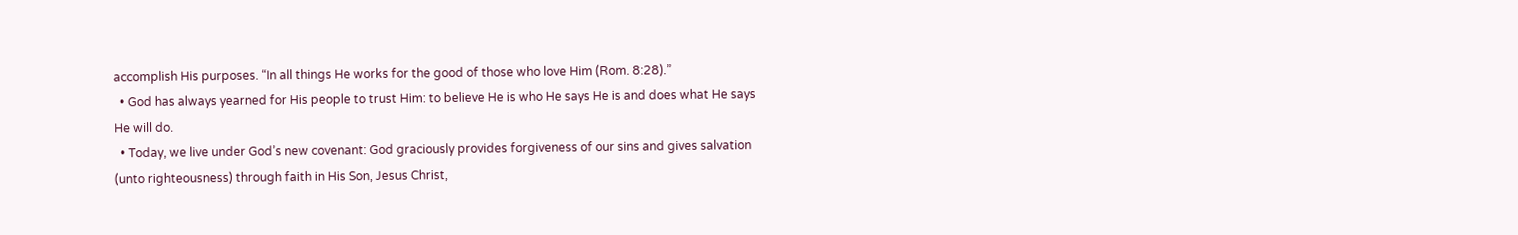accomplish His purposes. “In all things He works for the good of those who love Him (Rom. 8:28).”
  • God has always yearned for His people to trust Him: to believe He is who He says He is and does what He says He will do.
  • Today, we live under God’s new covenant: God graciously provides forgiveness of our sins and gives salvation (unto righteousness) through faith in His Son, Jesus Christ,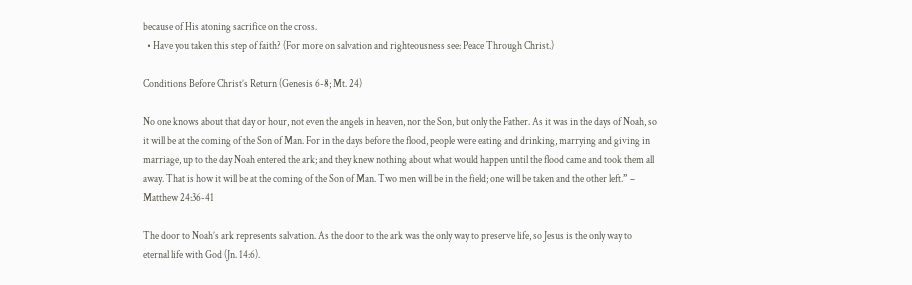because of His atoning sacrifice on the cross.
  • Have you taken this step of faith? (For more on salvation and righteousness see: Peace Through Christ.)

Conditions Before Christ’s Return (Genesis 6-8; Mt. 24)

No one knows about that day or hour, not even the angels in heaven, nor the Son, but only the Father. As it was in the days of Noah, so it will be at the coming of the Son of Man. For in the days before the flood, people were eating and drinking, marrying and giving in marriage, up to the day Noah entered the ark; and they knew nothing about what would happen until the flood came and took them all away. That is how it will be at the coming of the Son of Man. Two men will be in the field; one will be taken and the other left.” – Matthew 24:36-41

The door to Noah’s ark represents salvation. As the door to the ark was the only way to preserve life, so Jesus is the only way to eternal life with God (Jn. 14:6).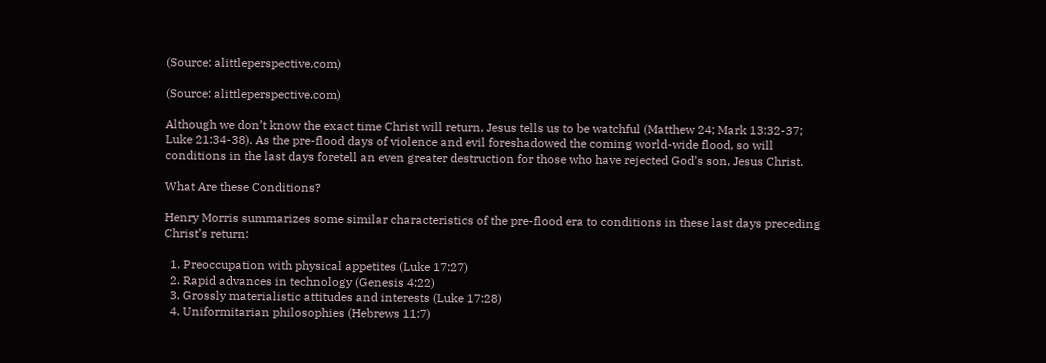(Source: alittleperspective.com)

(Source: alittleperspective.com)

Although we don’t know the exact time Christ will return, Jesus tells us to be watchful (Matthew 24; Mark 13:32-37; Luke 21:34-38). As the pre-flood days of violence and evil foreshadowed the coming world-wide flood, so will conditions in the last days foretell an even greater destruction for those who have rejected God’s son, Jesus Christ.

What Are these Conditions?

Henry Morris summarizes some similar characteristics of the pre-flood era to conditions in these last days preceding Christ’s return:

  1. Preoccupation with physical appetites (Luke 17:27)
  2. Rapid advances in technology (Genesis 4:22)
  3. Grossly materialistic attitudes and interests (Luke 17:28)
  4. Uniformitarian philosophies (Hebrews 11:7)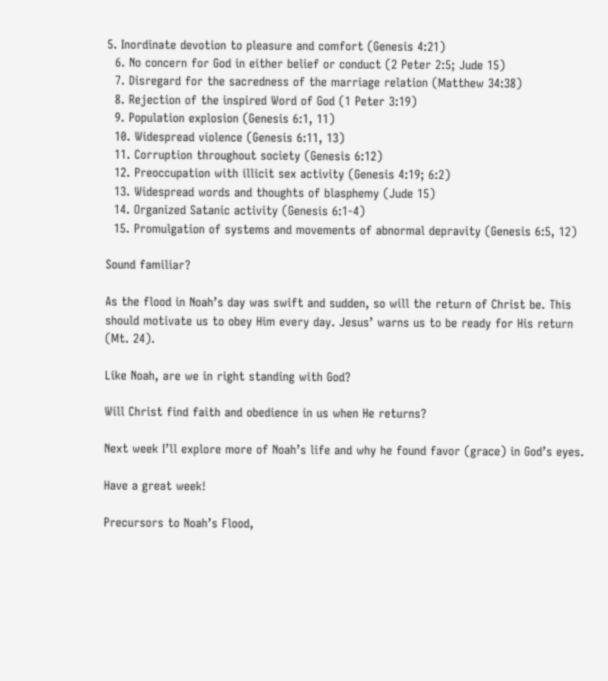5. Inordinate devotion to pleasure and comfort (Genesis 4:21)
  6. No concern for God in either belief or conduct (2 Peter 2:5; Jude 15)
  7. Disregard for the sacredness of the marriage relation (Matthew 34:38)
  8. Rejection of the inspired Word of God (1 Peter 3:19)
  9. Population explosion (Genesis 6:1, 11)
  10. Widespread violence (Genesis 6:11, 13)
  11. Corruption throughout society (Genesis 6:12)
  12. Preoccupation with illicit sex activity (Genesis 4:19; 6:2)
  13. Widespread words and thoughts of blasphemy (Jude 15)
  14. Organized Satanic activity (Genesis 6:1-4)
  15. Promulgation of systems and movements of abnormal depravity (Genesis 6:5, 12)

Sound familiar?

As the flood in Noah’s day was swift and sudden, so will the return of Christ be. This should motivate us to obey Him every day. Jesus’ warns us to be ready for His return (Mt. 24).

Like Noah, are we in right standing with God?

Will Christ find faith and obedience in us when He returns?

Next week I’ll explore more of Noah’s life and why he found favor (grace) in God’s eyes.

Have a great week!

Precursors to Noah’s Flood,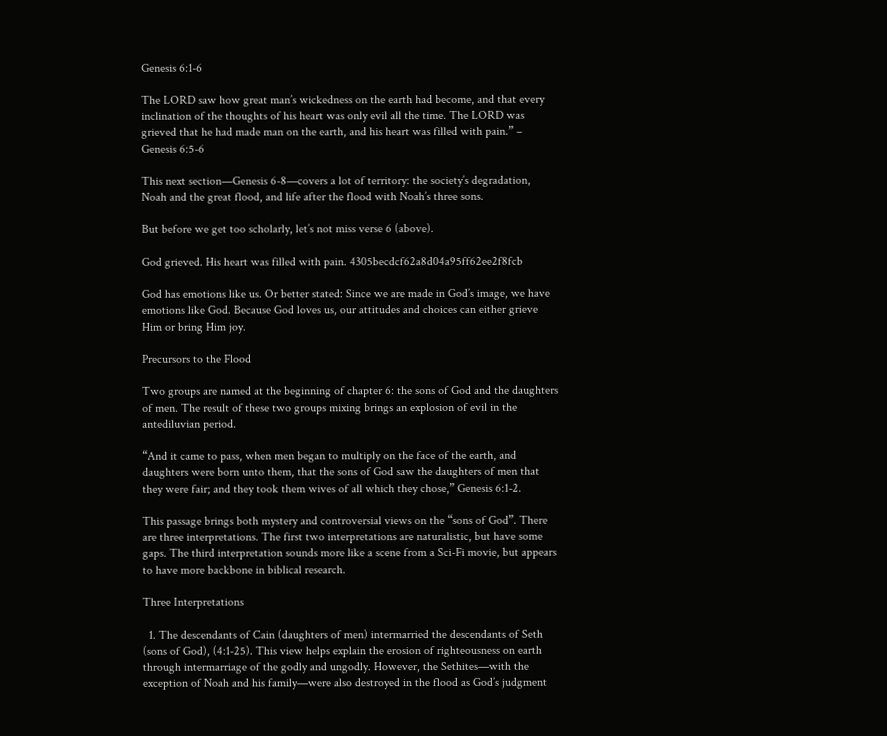Genesis 6:1-6

The LORD saw how great man’s wickedness on the earth had become, and that every inclination of the thoughts of his heart was only evil all the time. The LORD was grieved that he had made man on the earth, and his heart was filled with pain.” – Genesis 6:5-6

This next section—Genesis 6-8—covers a lot of territory: the society’s degradation, Noah and the great flood, and life after the flood with Noah’s three sons.

But before we get too scholarly, let’s not miss verse 6 (above).

God grieved. His heart was filled with pain. 4305becdcf62a8d04a95ff62ee2f8fcb

God has emotions like us. Or better stated: Since we are made in God’s image, we have emotions like God. Because God loves us, our attitudes and choices can either grieve Him or bring Him joy.

Precursors to the Flood

Two groups are named at the beginning of chapter 6: the sons of God and the daughters of men. The result of these two groups mixing brings an explosion of evil in the antediluvian period.

“And it came to pass, when men began to multiply on the face of the earth, and daughters were born unto them, that the sons of God saw the daughters of men that they were fair; and they took them wives of all which they chose,” Genesis 6:1-2.

This passage brings both mystery and controversial views on the “sons of God”. There are three interpretations. The first two interpretations are naturalistic, but have some gaps. The third interpretation sounds more like a scene from a Sci-Fi movie, but appears to have more backbone in biblical research.

Three Interpretations

  1. The descendants of Cain (daughters of men) intermarried the descendants of Seth (sons of God), (4:1-25). This view helps explain the erosion of righteousness on earth through intermarriage of the godly and ungodly. However, the Sethites—with the exception of Noah and his family—were also destroyed in the flood as God’s judgment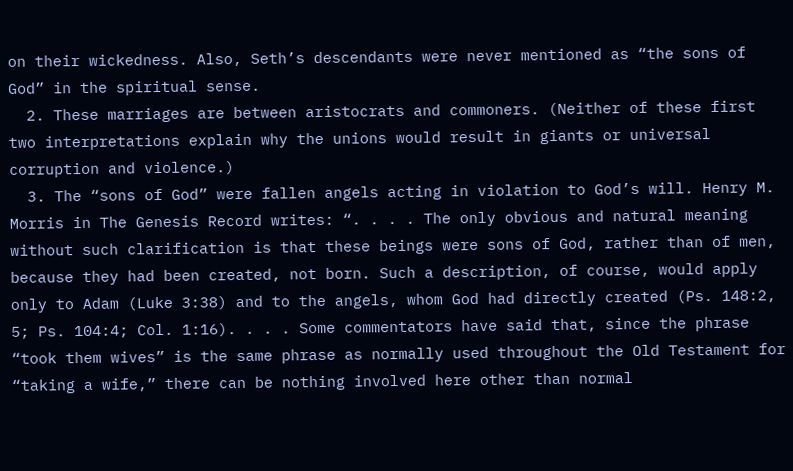on their wickedness. Also, Seth’s descendants were never mentioned as “the sons of God” in the spiritual sense.
  2. These marriages are between aristocrats and commoners. (Neither of these first two interpretations explain why the unions would result in giants or universal corruption and violence.)
  3. The “sons of God” were fallen angels acting in violation to God’s will. Henry M. Morris in The Genesis Record writes: “. . . . The only obvious and natural meaning without such clarification is that these beings were sons of God, rather than of men, because they had been created, not born. Such a description, of course, would apply only to Adam (Luke 3:38) and to the angels, whom God had directly created (Ps. 148:2, 5; Ps. 104:4; Col. 1:16). . . . Some commentators have said that, since the phrase “took them wives” is the same phrase as normally used throughout the Old Testament for “taking a wife,” there can be nothing involved here other than normal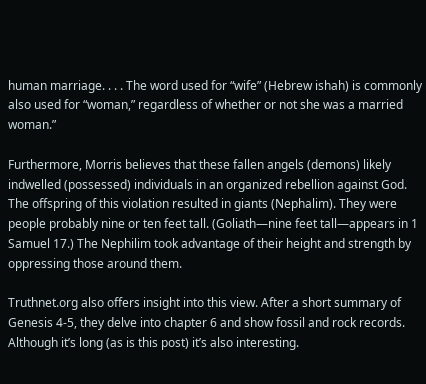human marriage. . . . The word used for “wife” (Hebrew ishah) is commonly also used for “woman,” regardless of whether or not she was a married woman.”

Furthermore, Morris believes that these fallen angels (demons) likely indwelled (possessed) individuals in an organized rebellion against God. The offspring of this violation resulted in giants (Nephalim). They were people probably nine or ten feet tall. (Goliath—nine feet tall—appears in 1 Samuel 17.) The Nephilim took advantage of their height and strength by oppressing those around them.

Truthnet.org also offers insight into this view. After a short summary of Genesis 4-5, they delve into chapter 6 and show fossil and rock records. Although it’s long (as is this post) it’s also interesting.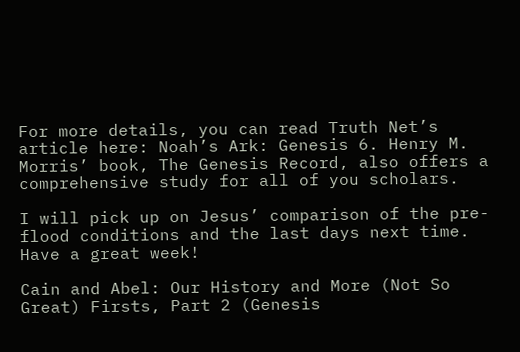For more details, you can read Truth Net’s article here: Noah’s Ark: Genesis 6. Henry M. Morris’ book, The Genesis Record, also offers a comprehensive study for all of you scholars.

I will pick up on Jesus’ comparison of the pre-flood conditions and the last days next time. Have a great week!

Cain and Abel: Our History and More (Not So Great) Firsts, Part 2 (Genesis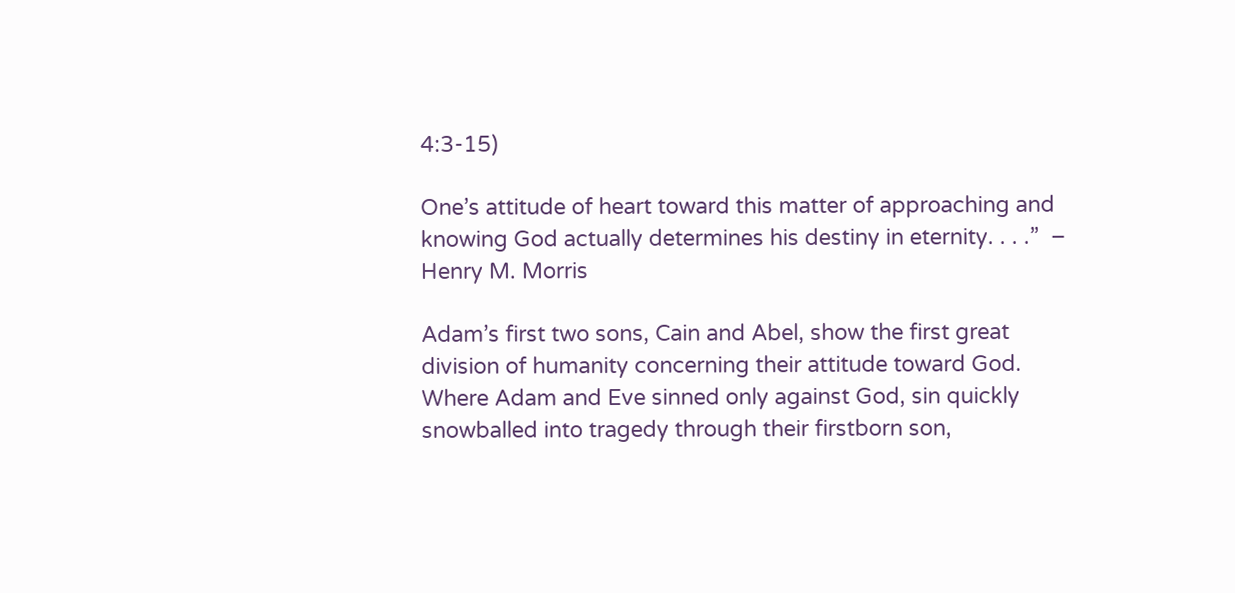4:3-15)

One’s attitude of heart toward this matter of approaching and knowing God actually determines his destiny in eternity. . . .”  – Henry M. Morris

Adam’s first two sons, Cain and Abel, show the first great division of humanity concerning their attitude toward God. Where Adam and Eve sinned only against God, sin quickly snowballed into tragedy through their firstborn son,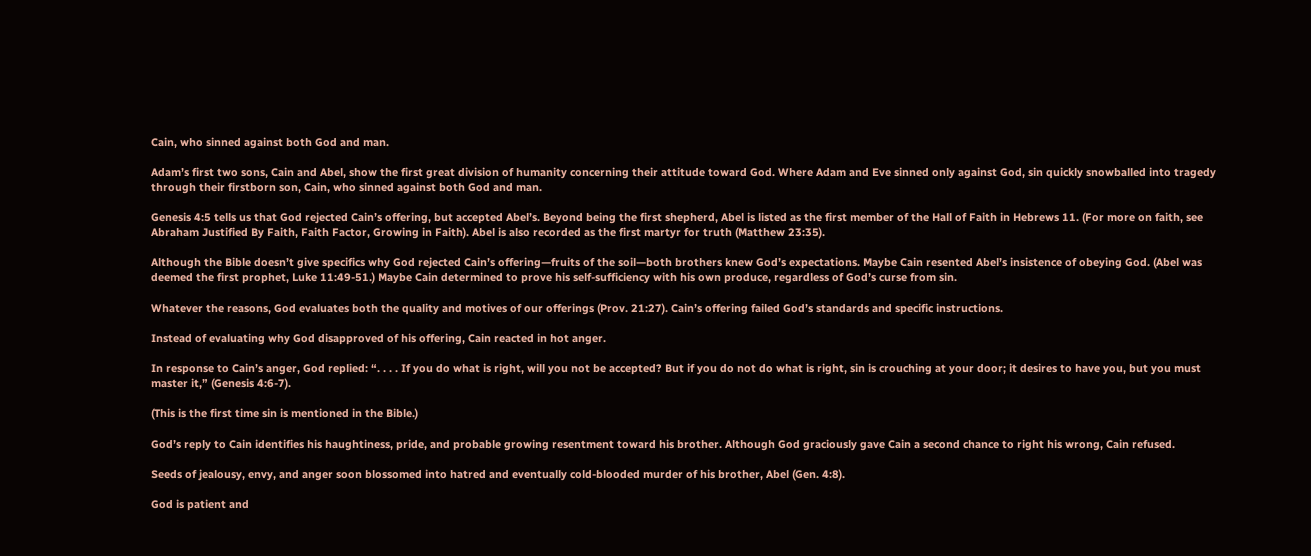Cain, who sinned against both God and man.

Adam’s first two sons, Cain and Abel, show the first great division of humanity concerning their attitude toward God. Where Adam and Eve sinned only against God, sin quickly snowballed into tragedy through their firstborn son, Cain, who sinned against both God and man.

Genesis 4:5 tells us that God rejected Cain’s offering, but accepted Abel’s. Beyond being the first shepherd, Abel is listed as the first member of the Hall of Faith in Hebrews 11. (For more on faith, see Abraham Justified By Faith, Faith Factor, Growing in Faith). Abel is also recorded as the first martyr for truth (Matthew 23:35).

Although the Bible doesn’t give specifics why God rejected Cain’s offering—fruits of the soil—both brothers knew God’s expectations. Maybe Cain resented Abel’s insistence of obeying God. (Abel was deemed the first prophet, Luke 11:49-51.) Maybe Cain determined to prove his self-sufficiency with his own produce, regardless of God’s curse from sin.

Whatever the reasons, God evaluates both the quality and motives of our offerings (Prov. 21:27). Cain’s offering failed God’s standards and specific instructions.

Instead of evaluating why God disapproved of his offering, Cain reacted in hot anger.

In response to Cain’s anger, God replied: “. . . . If you do what is right, will you not be accepted? But if you do not do what is right, sin is crouching at your door; it desires to have you, but you must master it,” (Genesis 4:6-7).

(This is the first time sin is mentioned in the Bible.)

God’s reply to Cain identifies his haughtiness, pride, and probable growing resentment toward his brother. Although God graciously gave Cain a second chance to right his wrong, Cain refused.

Seeds of jealousy, envy, and anger soon blossomed into hatred and eventually cold-blooded murder of his brother, Abel (Gen. 4:8).

God is patient and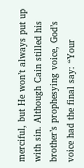merciful, but He won’t always put up with sin. Although Cain stilled his brother’s prophesying voice, God’s voice had the final say: “Your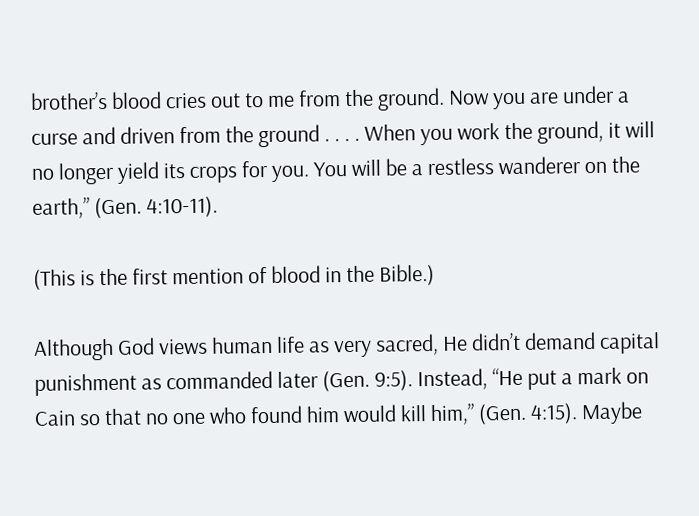brother’s blood cries out to me from the ground. Now you are under a curse and driven from the ground . . . . When you work the ground, it will no longer yield its crops for you. You will be a restless wanderer on the earth,” (Gen. 4:10-11).

(This is the first mention of blood in the Bible.)

Although God views human life as very sacred, He didn’t demand capital punishment as commanded later (Gen. 9:5). Instead, “He put a mark on Cain so that no one who found him would kill him,” (Gen. 4:15). Maybe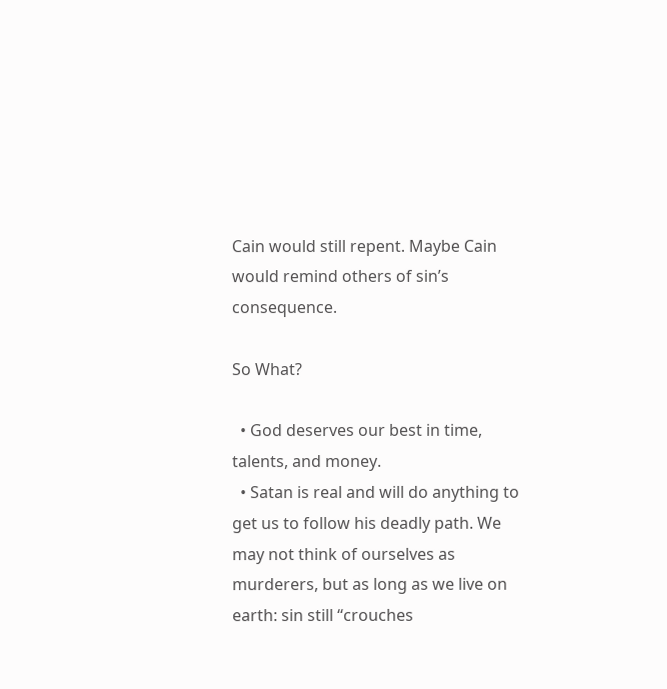Cain would still repent. Maybe Cain would remind others of sin’s consequence.

So What?

  • God deserves our best in time, talents, and money.
  • Satan is real and will do anything to get us to follow his deadly path. We may not think of ourselves as murderers, but as long as we live on earth: sin still “crouches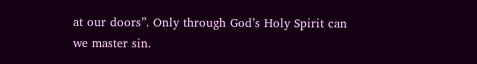at our doors”. Only through God’s Holy Spirit can we master sin.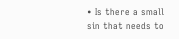• Is there a small sin that needs to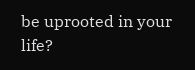be uprooted in your life?